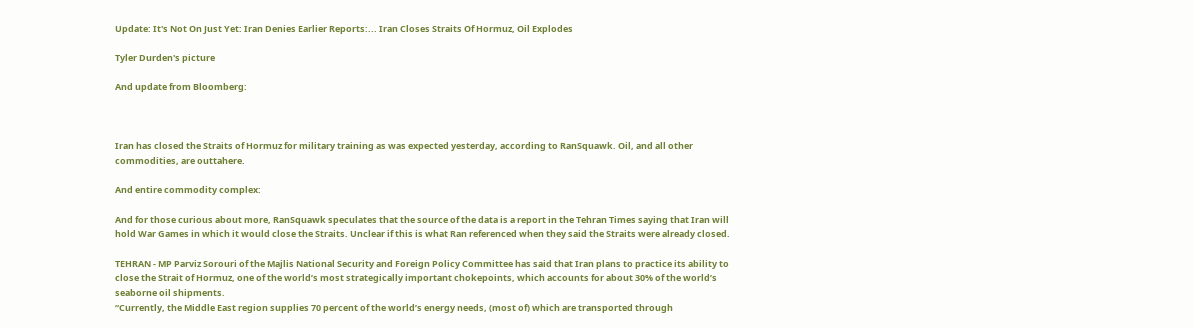Update: It's Not On Just Yet: Iran Denies Earlier Reports:... Iran Closes Straits Of Hormuz, Oil Explodes

Tyler Durden's picture

And update from Bloomberg:



Iran has closed the Straits of Hormuz for military training as was expected yesterday, according to RanSquawk. Oil, and all other commodities, are outtahere.

And entire commodity complex:

And for those curious about more, RanSquawk speculates that the source of the data is a report in the Tehran Times saying that Iran will hold War Games in which it would close the Straits. Unclear if this is what Ran referenced when they said the Straits were already closed.

TEHRAN - MP Parviz Sorouri of the Majlis National Security and Foreign Policy Committee has said that Iran plans to practice its ability to close the Strait of Hormuz, one of the world’s most strategically important chokepoints, which accounts for about 30% of the world’s seaborne oil shipments.
“Currently, the Middle East region supplies 70 percent of the world’s energy needs, (most of) which are transported through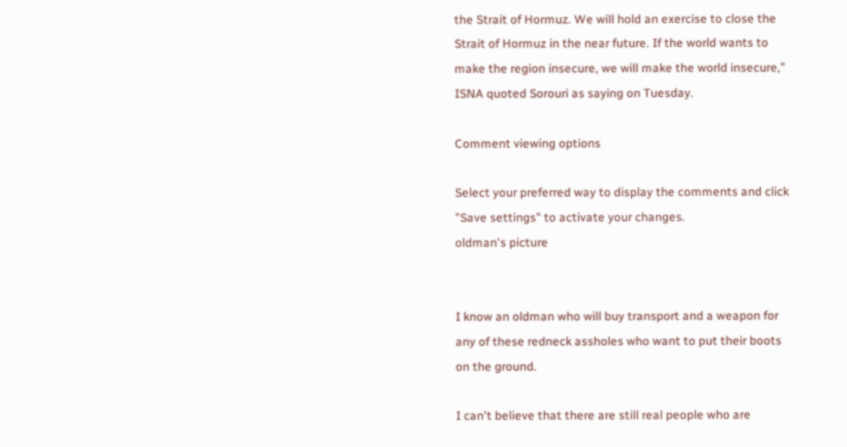the Strait of Hormuz. We will hold an exercise to close the Strait of Hormuz in the near future. If the world wants to make the region insecure, we will make the world insecure,” ISNA quoted Sorouri as saying on Tuesday.

Comment viewing options

Select your preferred way to display the comments and click "Save settings" to activate your changes.
oldman's picture


I know an oldman who will buy transport and a weapon for any of these redneck assholes who want to put their boots on the ground.

I can't believe that there are still real people who are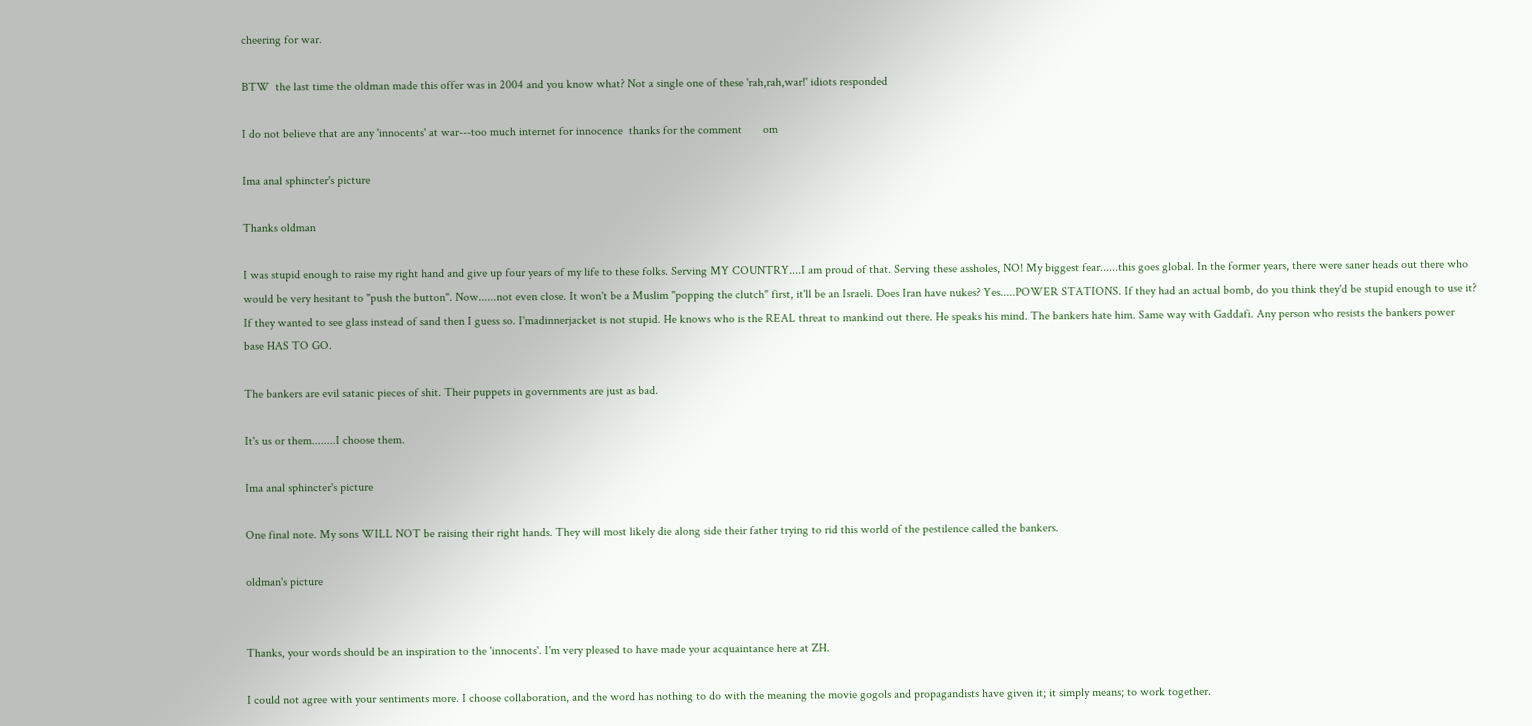cheering for war.

BTW  the last time the oldman made this offer was in 2004 and you know what? Not a single one of these 'rah,rah,war!' idiots responded

I do not believe that are any 'innocents' at war---too much internet for innocence  thanks for the comment       om

Ima anal sphincter's picture

Thanks oldman

I was stupid enough to raise my right hand and give up four years of my life to these folks. Serving MY COUNTRY....I am proud of that. Serving these assholes, NO! My biggest fear......this goes global. In the former years, there were saner heads out there who would be very hesitant to "push the button". Now......not even close. It won't be a Muslim "popping the clutch" first, it'll be an Israeli. Does Iran have nukes? Yes.....POWER STATIONS. If they had an actual bomb, do you think they'd be stupid enough to use it? If they wanted to see glass instead of sand then I guess so. I'madinnerjacket is not stupid. He knows who is the REAL threat to mankind out there. He speaks his mind. The bankers hate him. Same way with Gaddafi. Any person who resists the bankers power base HAS TO GO.

The bankers are evil satanic pieces of shit. Their puppets in governments are just as bad.

It's us or them........I choose them.

Ima anal sphincter's picture

One final note. My sons WILL NOT be raising their right hands. They will most likely die along side their father trying to rid this world of the pestilence called the bankers.

oldman's picture


Thanks, your words should be an inspiration to the 'innocents'. I'm very pleased to have made your acquaintance here at ZH.

I could not agree with your sentiments more. I choose collaboration, and the word has nothing to do with the meaning the movie gogols and propagandists have given it; it simply means; to work together.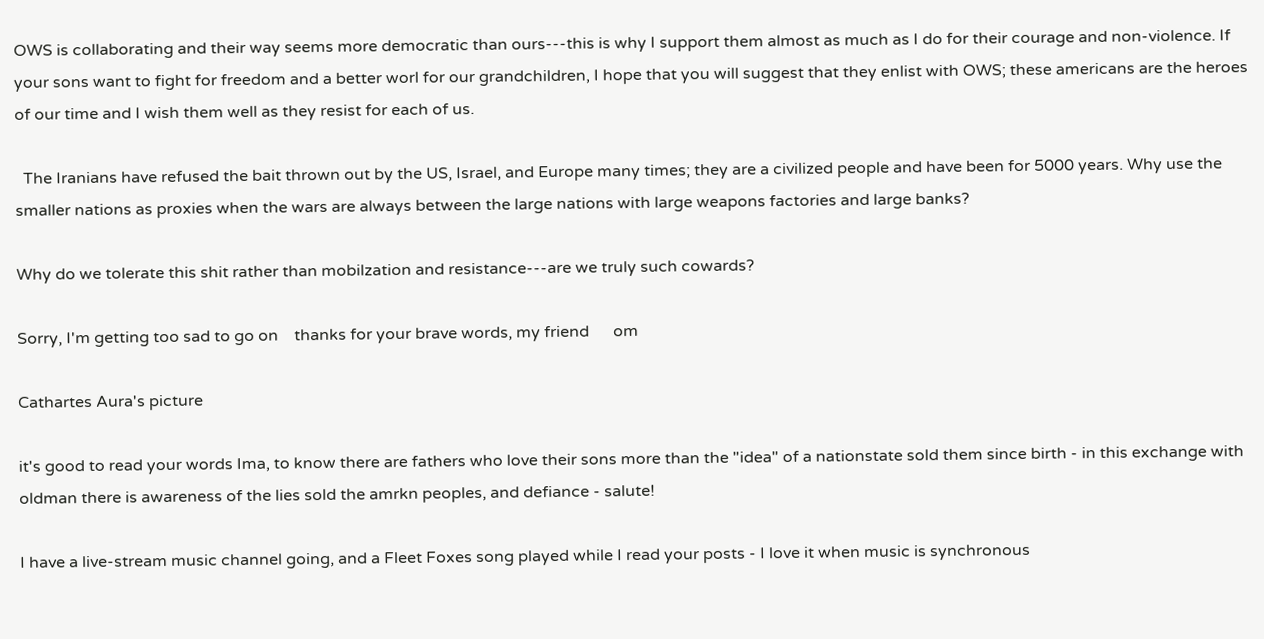OWS is collaborating and their way seems more democratic than ours---this is why I support them almost as much as I do for their courage and non-violence. If your sons want to fight for freedom and a better worl for our grandchildren, I hope that you will suggest that they enlist with OWS; these americans are the heroes of our time and I wish them well as they resist for each of us.

  The Iranians have refused the bait thrown out by the US, Israel, and Europe many times; they are a civilized people and have been for 5000 years. Why use the smaller nations as proxies when the wars are always between the large nations with large weapons factories and large banks?

Why do we tolerate this shit rather than mobilzation and resistance---are we truly such cowards?

Sorry, I'm getting too sad to go on    thanks for your brave words, my friend      om

Cathartes Aura's picture

it's good to read your words Ima, to know there are fathers who love their sons more than the "idea" of a nationstate sold them since birth - in this exchange with oldman there is awareness of the lies sold the amrkn peoples, and defiance - salute!

I have a live-stream music channel going, and a Fleet Foxes song played while I read your posts - I love it when music is synchronous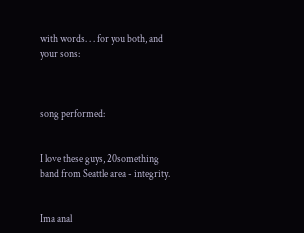with words. . . for you both, and your sons:



song performed:


I love these guys, 20something band from Seattle area - integrity.


Ima anal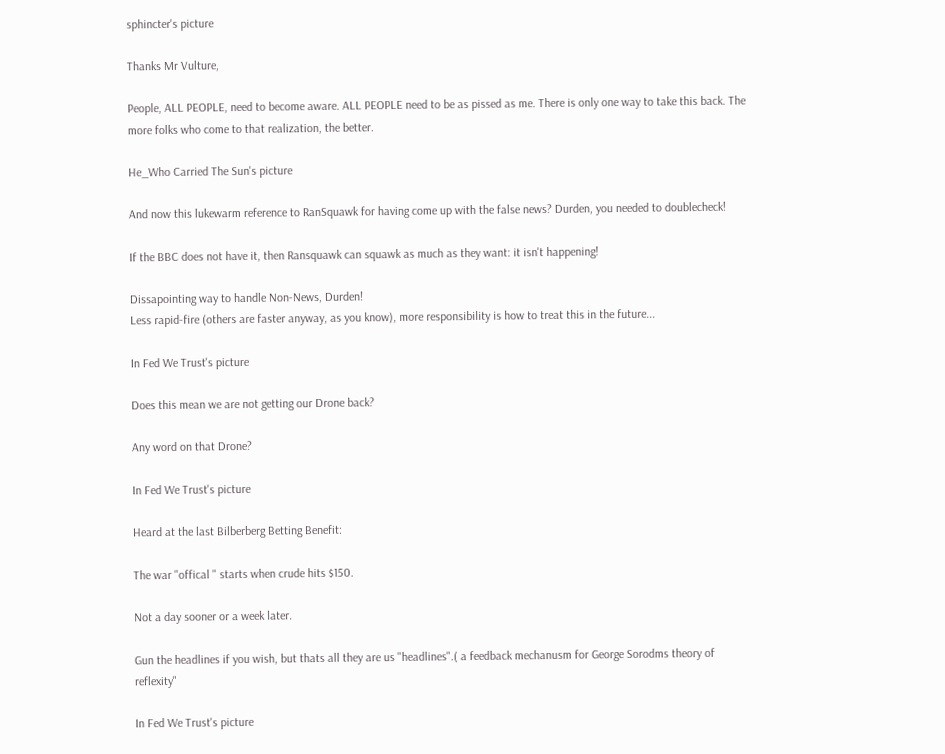sphincter's picture

Thanks Mr Vulture,

People, ALL PEOPLE, need to become aware. ALL PEOPLE need to be as pissed as me. There is only one way to take this back. The more folks who come to that realization, the better.

He_Who Carried The Sun's picture

And now this lukewarm reference to RanSquawk for having come up with the false news? Durden, you needed to doublecheck!

If the BBC does not have it, then Ransquawk can squawk as much as they want: it isn't happening!

Dissapointing way to handle Non-News, Durden!
Less rapid-fire (others are faster anyway, as you know), more responsibility is how to treat this in the future...

In Fed We Trust's picture

Does this mean we are not getting our Drone back?

Any word on that Drone?

In Fed We Trust's picture

Heard at the last Bilberberg Betting Benefit:

The war "offical " starts when crude hits $150.

Not a day sooner or a week later.

Gun the headlines if you wish, but thats all they are us "headlines".( a feedback mechanusm for George Sorodms theory of reflexity"

In Fed We Trust's picture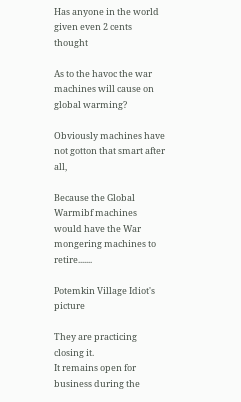Has anyone in the world given even 2 cents thought

As to the havoc the war machines will cause on global warming?

Obviously machines have not gotton that smart after all,

Because the Global Warmibf machines would have the War mongering machines to retire.......

Potemkin Village Idiot's picture

They are practicing closing it.
It remains open for business during the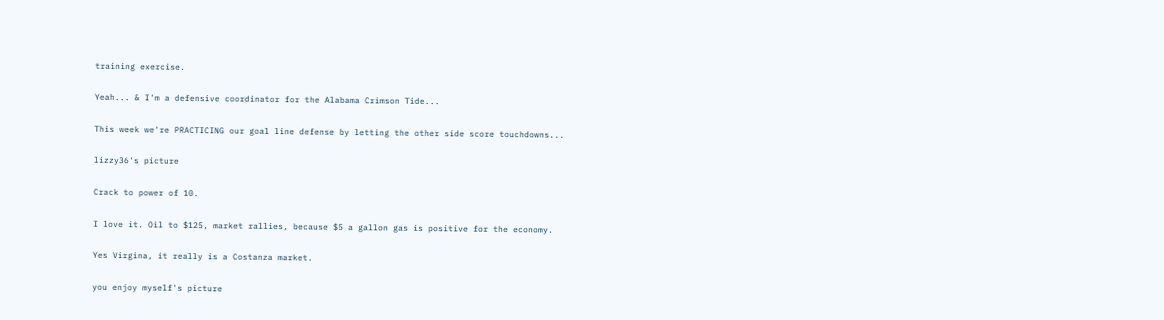training exercise.

Yeah... & I'm a defensive coordinator for the Alabama Crimson Tide...

This week we're PRACTICING our goal line defense by letting the other side score touchdowns...

lizzy36's picture

Crack to power of 10.

I love it. Oil to $125, market rallies, because $5 a gallon gas is positive for the economy.

Yes Virgina, it really is a Costanza market.

you enjoy myself's picture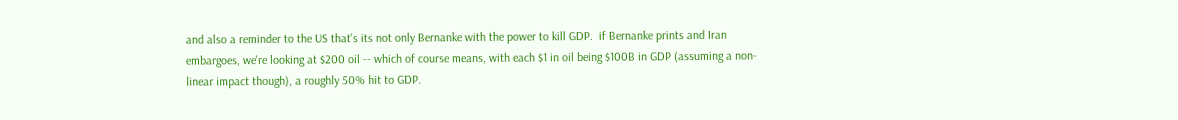and also a reminder to the US that's its not only Bernanke with the power to kill GDP.  if Bernanke prints and Iran embargoes, we're looking at $200 oil -- which of course means, with each $1 in oil being $100B in GDP (assuming a non-linear impact though), a roughly 50% hit to GDP.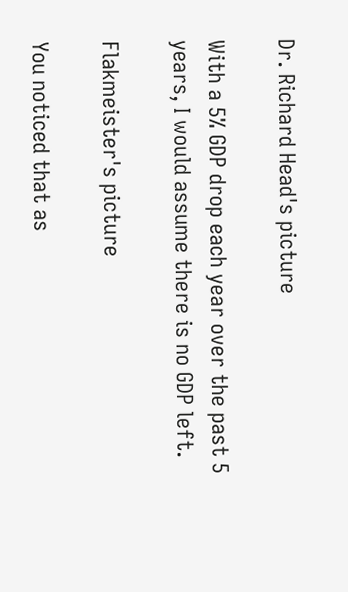Dr. Richard Head's picture

With a 5% GDP drop each year over the past 5 years, I would assume there is no GDP left.

Flakmeister's picture

You noticed that as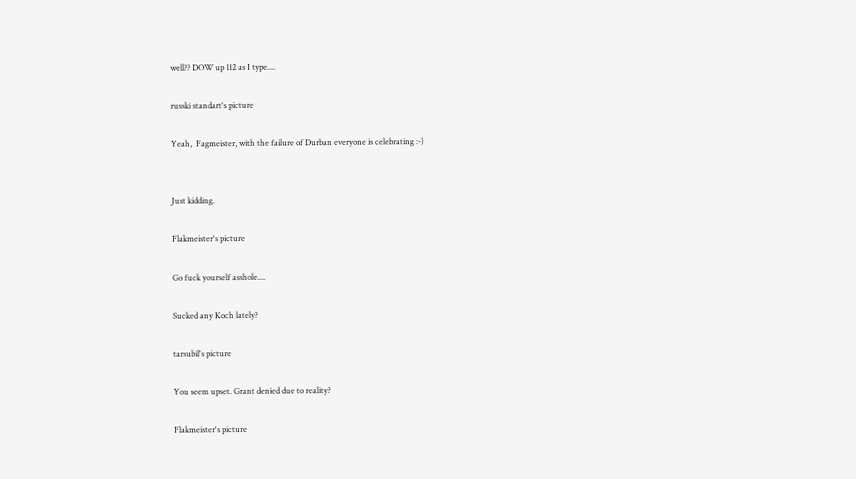well?? DOW up 112 as I type....

russki standart's picture

Yeah,  Fagmeister, with the failure of Durban everyone is celebrating :-)


Just kidding.

Flakmeister's picture

Go fuck yourself asshole....

Sucked any Koch lately?

tarsubil's picture

You seem upset. Grant denied due to reality?

Flakmeister's picture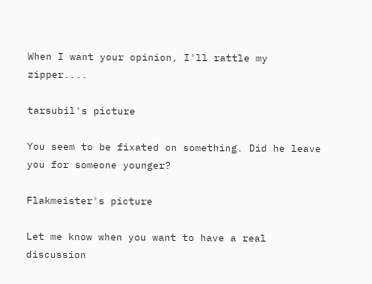When I want your opinion, I'll rattle my zipper....

tarsubil's picture

You seem to be fixated on something. Did he leave you for someone younger?

Flakmeister's picture

Let me know when you want to have a real discussion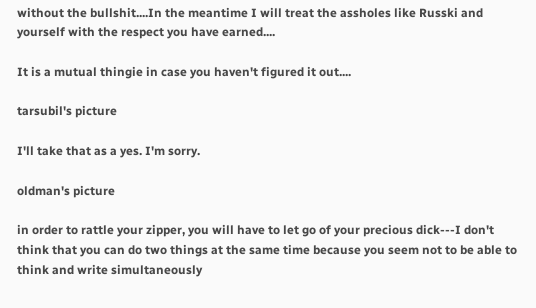without the bullshit....In the meantime I will treat the assholes like Russki and yourself with the respect you have earned....

It is a mutual thingie in case you haven't figured it out....

tarsubil's picture

I'll take that as a yes. I'm sorry.

oldman's picture

in order to rattle your zipper, you will have to let go of your precious dick---I don't think that you can do two things at the same time because you seem not to be able to think and write simultaneously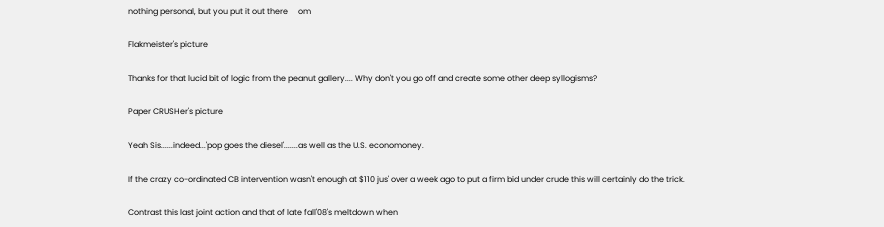nothing personal, but you put it out there     om

Flakmeister's picture

Thanks for that lucid bit of logic from the peanut gallery.... Why don't you go off and create some other deep syllogisms?

Paper CRUSHer's picture

Yeah Sis......indeed...'pop goes the diesel'.......as well as the U.S. economoney.

If the crazy co-ordinated CB intervention wasn't enough at $110 jus' over a week ago to put a firm bid under crude this will certainly do the trick.

Contrast this last joint action and that of late fall'08's meltdown when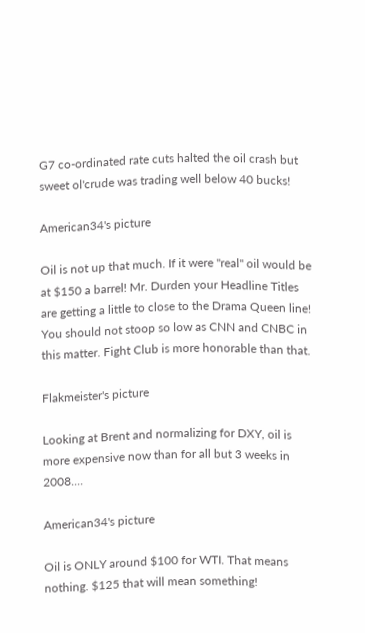G7 co-ordinated rate cuts halted the oil crash but sweet ol'crude was trading well below 40 bucks!

American34's picture

Oil is not up that much. If it were "real" oil would be at $150 a barrel! Mr. Durden your Headline Titles are getting a little to close to the Drama Queen line! You should not stoop so low as CNN and CNBC in this matter. Fight Club is more honorable than that.

Flakmeister's picture

Looking at Brent and normalizing for DXY, oil is more expensive now than for all but 3 weeks in 2008....

American34's picture

Oil is ONLY around $100 for WTI. That means nothing. $125 that will mean something!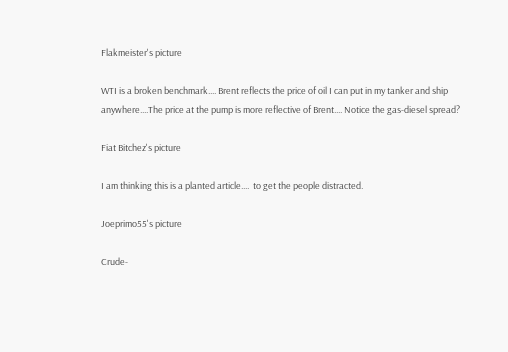Flakmeister's picture

WTI is a broken benchmark.... Brent reflects the price of oil I can put in my tanker and ship anywhere....The price at the pump is more reflective of Brent.... Notice the gas-diesel spread?

Fiat Bitchez's picture

I am thinking this is a planted article....  to get the people distracted.

Joeprimo55's picture

Crude-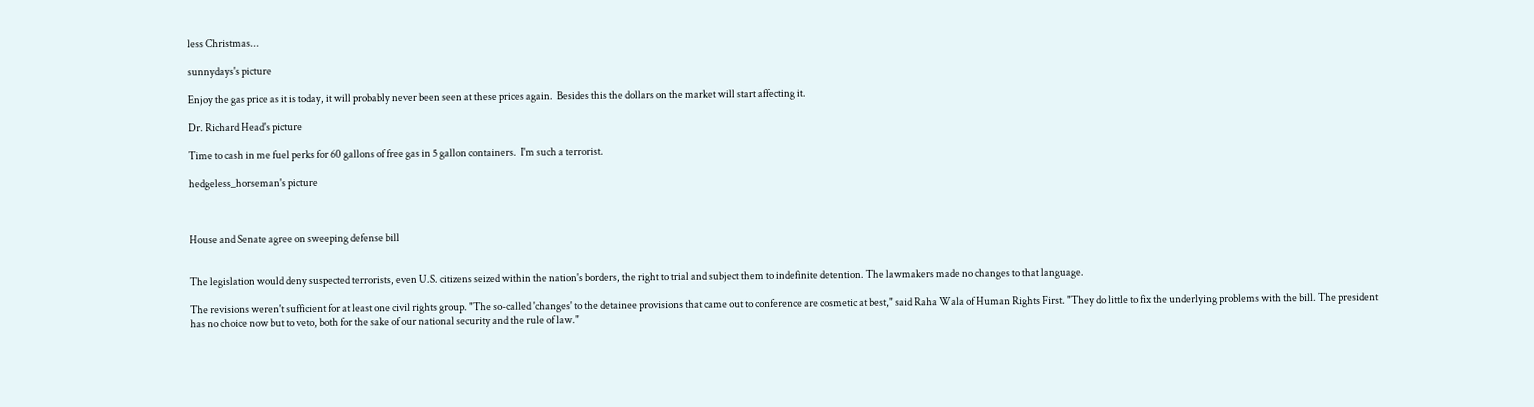less Christmas...

sunnydays's picture

Enjoy the gas price as it is today, it will probably never been seen at these prices again.  Besides this the dollars on the market will start affecting it.

Dr. Richard Head's picture

Time to cash in me fuel perks for 60 gallons of free gas in 5 gallon containers.  I'm such a terrorist.

hedgeless_horseman's picture



House and Senate agree on sweeping defense bill


The legislation would deny suspected terrorists, even U.S. citizens seized within the nation's borders, the right to trial and subject them to indefinite detention. The lawmakers made no changes to that language.

The revisions weren't sufficient for at least one civil rights group. "The so-called 'changes' to the detainee provisions that came out to conference are cosmetic at best," said Raha Wala of Human Rights First. "They do little to fix the underlying problems with the bill. The president has no choice now but to veto, both for the sake of our national security and the rule of law."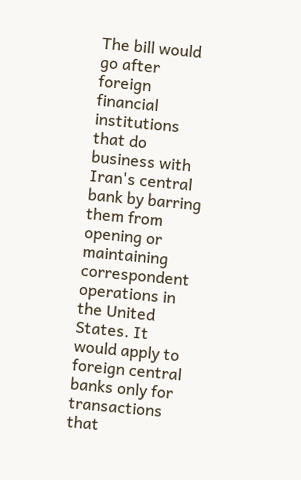The bill would go after foreign financial institutions that do business with Iran's central bank by barring them from opening or maintaining correspondent operations in the United States. It would apply to foreign central banks only for transactions that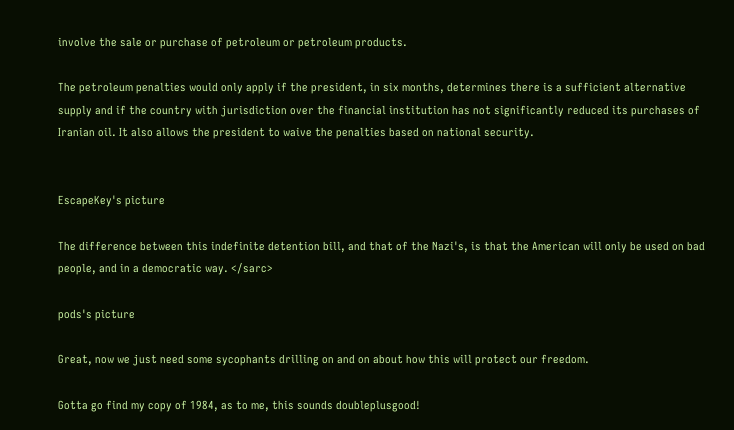involve the sale or purchase of petroleum or petroleum products.

The petroleum penalties would only apply if the president, in six months, determines there is a sufficient alternative supply and if the country with jurisdiction over the financial institution has not significantly reduced its purchases of Iranian oil. It also allows the president to waive the penalties based on national security.


EscapeKey's picture

The difference between this indefinite detention bill, and that of the Nazi's, is that the American will only be used on bad people, and in a democratic way. </sarc>

pods's picture

Great, now we just need some sycophants drilling on and on about how this will protect our freedom.

Gotta go find my copy of 1984, as to me, this sounds doubleplusgood!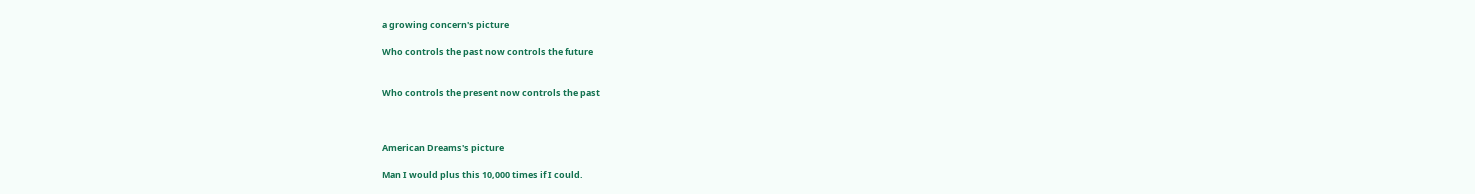a growing concern's picture

Who controls the past now controls the future


Who controls the present now controls the past



American Dreams's picture

Man I would plus this 10,000 times if I could.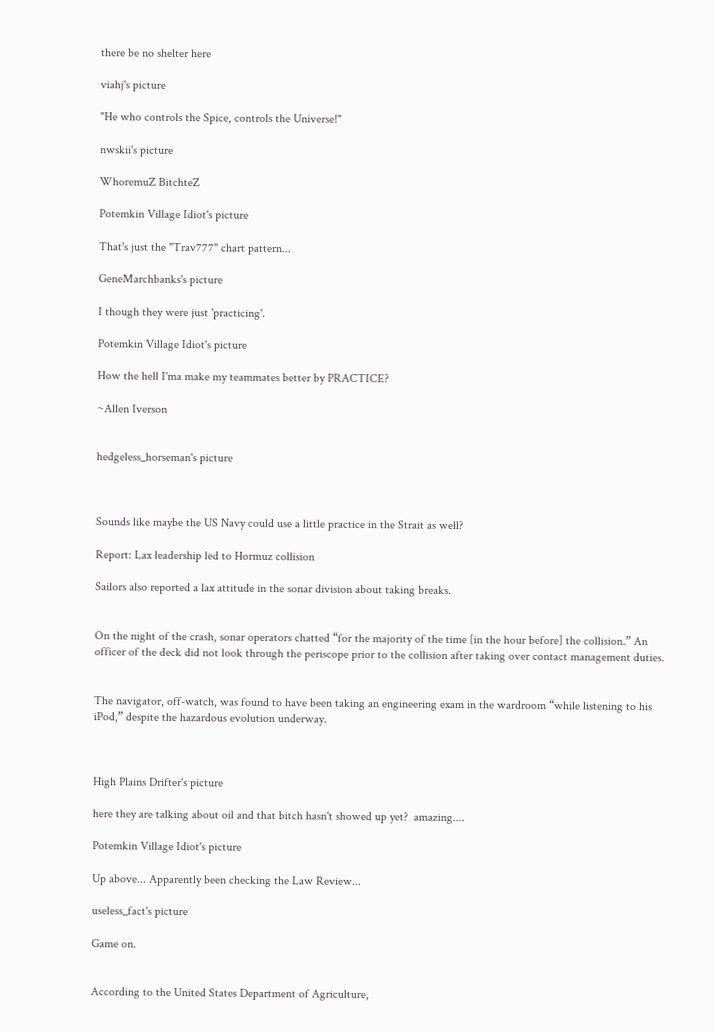there be no shelter here

viahj's picture

"He who controls the Spice, controls the Universe!"

nwskii's picture

WhoremuZ BitchteZ

Potemkin Village Idiot's picture

That's just the "Trav777" chart pattern...

GeneMarchbanks's picture

I though they were just 'practicing'.

Potemkin Village Idiot's picture

How the hell I'ma make my teammates better by PRACTICE?

~Allen Iverson


hedgeless_horseman's picture



Sounds like maybe the US Navy could use a little practice in the Strait as well?

Report: Lax leadership led to Hormuz collision

Sailors also reported a lax attitude in the sonar division about taking breaks.


On the night of the crash, sonar operators chatted “for the majority of the time [in the hour before] the collision.” An officer of the deck did not look through the periscope prior to the collision after taking over contact management duties.


The navigator, off-watch, was found to have been taking an engineering exam in the wardroom “while listening to his iPod,” despite the hazardous evolution underway.



High Plains Drifter's picture

here they are talking about oil and that bitch hasn't showed up yet?  amazing....

Potemkin Village Idiot's picture

Up above... Apparently been checking the Law Review...

useless_fact's picture

Game on.


According to the United States Department of Agriculture,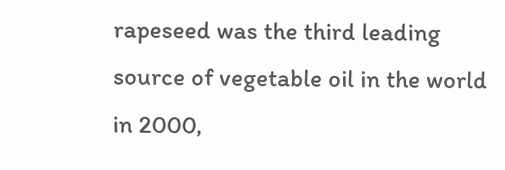rapeseed was the third leading source of vegetable oil in the world in 2000,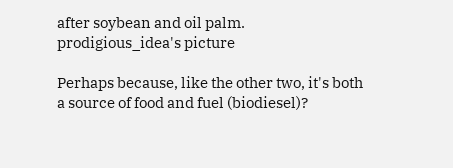after soybean and oil palm.
prodigious_idea's picture

Perhaps because, like the other two, it's both a source of food and fuel (biodiesel)?